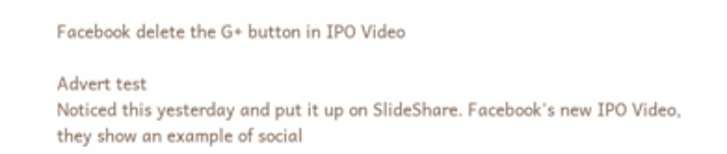Facebook delete the G+ button in IPO Video

Advert test
Noticed this yesterday and put it up on SlideShare. Facebook's new IPO Video, they show an example of social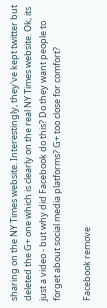sharing on the NY Times website. Interestingly, they've kept twitter but deleted the G+ one which is clearly on the real NY Times website. Ok, its just a video - but why did Facebook do this? Do they want people to forget about social media platforms? G+ too close for comfort?

Facebook remove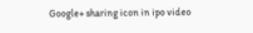Google+ sharing icon in ipo video